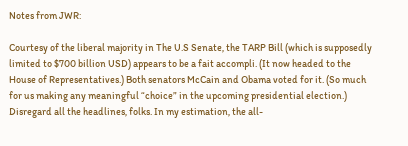Notes from JWR:

Courtesy of the liberal majority in The U.S Senate, the TARP Bill (which is supposedly limited to $700 billion USD) appears to be a fait accompli. (It now headed to the House of Representatives.) Both senators McCain and Obama voted for it. (So much for us making any meaningful “choice” in the upcoming presidential election.) Disregard all the headlines, folks. In my estimation, the all-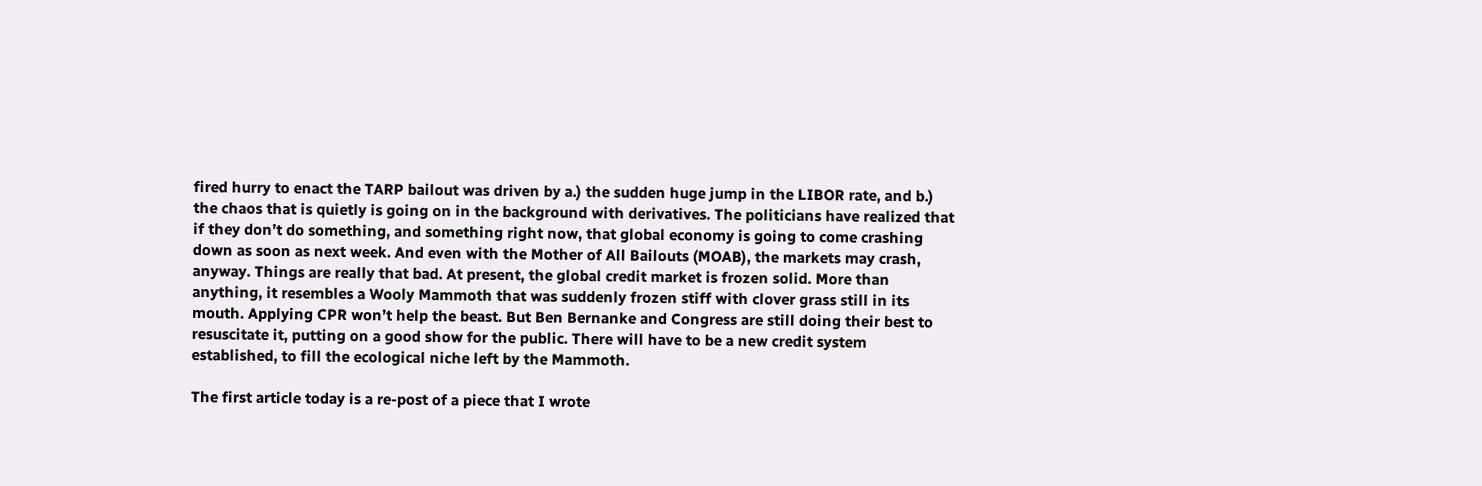fired hurry to enact the TARP bailout was driven by a.) the sudden huge jump in the LIBOR rate, and b.) the chaos that is quietly is going on in the background with derivatives. The politicians have realized that if they don’t do something, and something right now, that global economy is going to come crashing down as soon as next week. And even with the Mother of All Bailouts (MOAB), the markets may crash, anyway. Things are really that bad. At present, the global credit market is frozen solid. More than anything, it resembles a Wooly Mammoth that was suddenly frozen stiff with clover grass still in its mouth. Applying CPR won’t help the beast. But Ben Bernanke and Congress are still doing their best to resuscitate it, putting on a good show for the public. There will have to be a new credit system established, to fill the ecological niche left by the Mammoth.

The first article today is a re-post of a piece that I wrote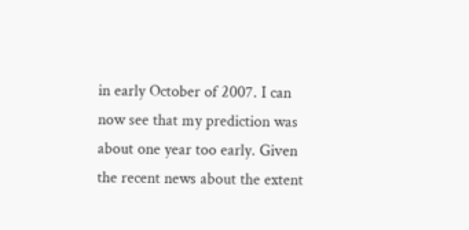in early October of 2007. I can now see that my prediction was about one year too early. Given the recent news about the extent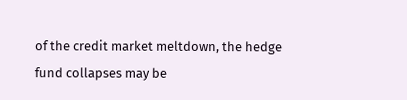of the credit market meltdown, the hedge fund collapses may be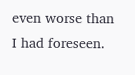even worse than I had foreseen.